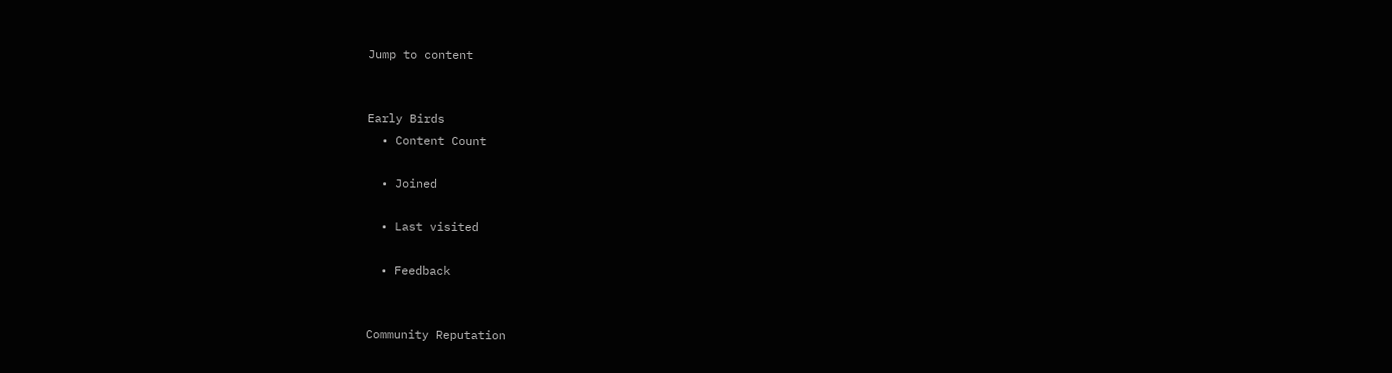Jump to content


Early Birds
  • Content Count

  • Joined

  • Last visited

  • Feedback


Community Reputation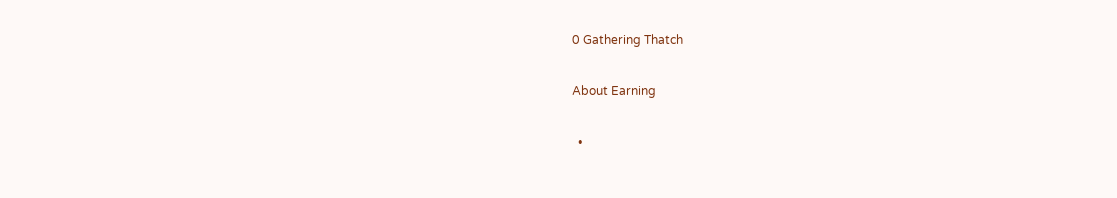0 Gathering Thatch

About Earning

  •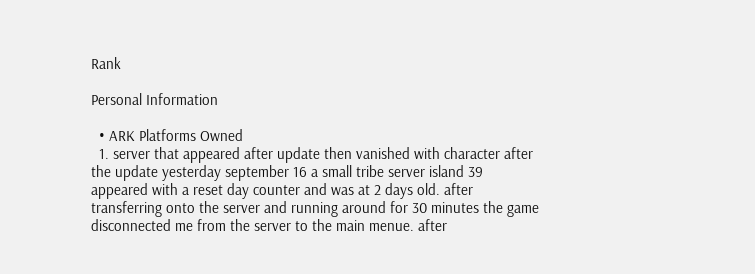Rank

Personal Information

  • ARK Platforms Owned
  1. server that appeared after update then vanished with character after the update yesterday september 16 a small tribe server island 39 appeared with a reset day counter and was at 2 days old. after transferring onto the server and running around for 30 minutes the game disconnected me from the server to the main menue. after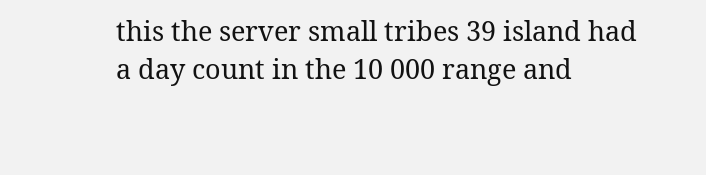this the server small tribes 39 island had a day count in the 10 000 range and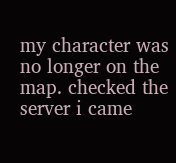my character was no longer on the map. checked the server i came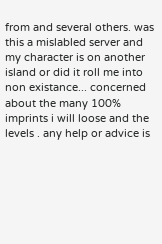from and several others. was this a mislabled server and my character is on another island or did it roll me into non existance... concerned about the many 100% imprints i will loose and the levels . any help or advice is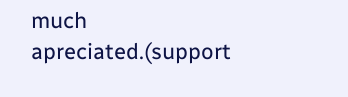much apreciated.(support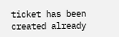ticket has been created already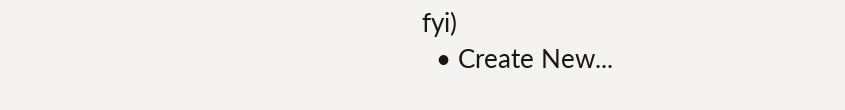fyi)
  • Create New...